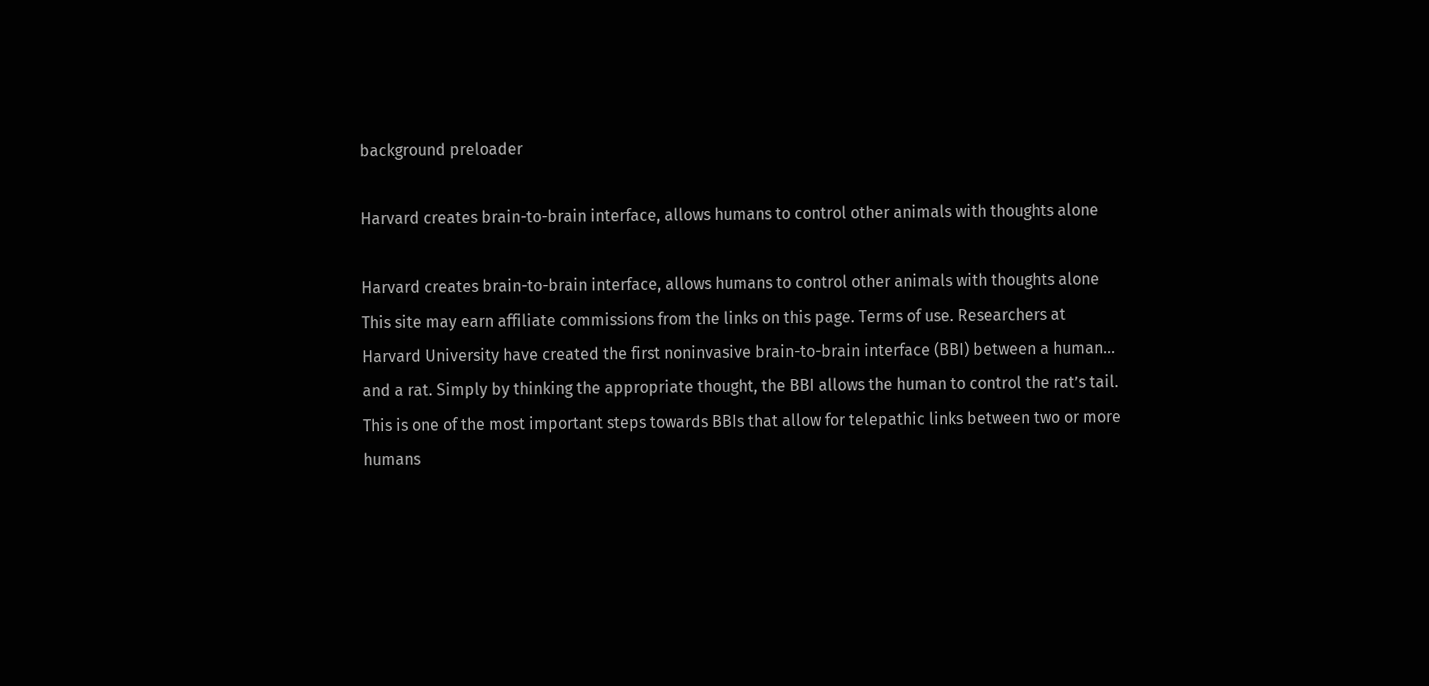background preloader

Harvard creates brain-to-brain interface, allows humans to control other animals with thoughts alone

Harvard creates brain-to-brain interface, allows humans to control other animals with thoughts alone
This site may earn affiliate commissions from the links on this page. Terms of use. Researchers at Harvard University have created the first noninvasive brain-to-brain interface (BBI) between a human… and a rat. Simply by thinking the appropriate thought, the BBI allows the human to control the rat’s tail. This is one of the most important steps towards BBIs that allow for telepathic links between two or more humans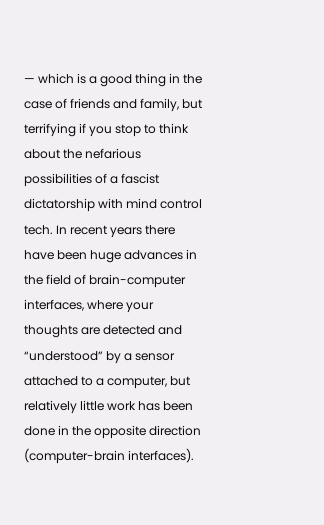— which is a good thing in the case of friends and family, but terrifying if you stop to think about the nefarious possibilities of a fascist dictatorship with mind control tech. In recent years there have been huge advances in the field of brain-computer interfaces, where your thoughts are detected and “understood” by a sensor attached to a computer, but relatively little work has been done in the opposite direction (computer-brain interfaces).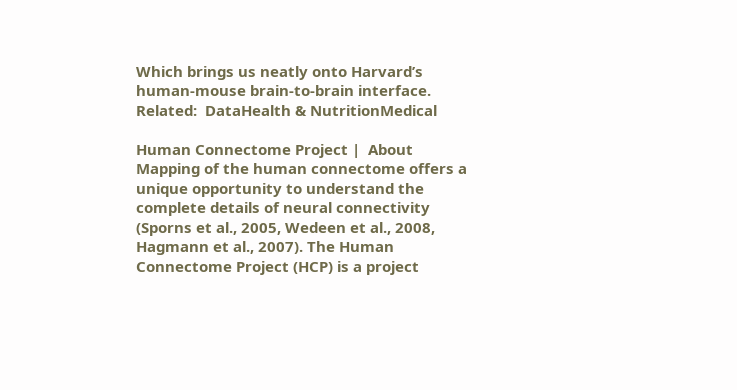Which brings us neatly onto Harvard’s human-mouse brain-to-brain interface. Related:  DataHealth & NutritionMedical

Human Connectome Project |  About Mapping of the human connectome offers a unique opportunity to understand the complete details of neural connectivity (Sporns et al., 2005, Wedeen et al., 2008, Hagmann et al., 2007). The Human Connectome Project (HCP) is a project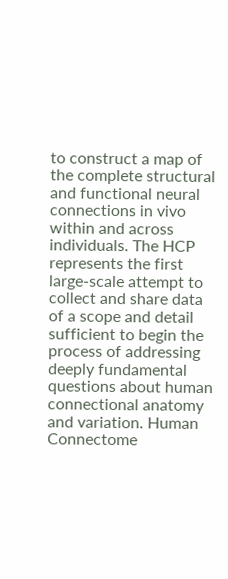to construct a map of the complete structural and functional neural connections in vivo within and across individuals. The HCP represents the first large-scale attempt to collect and share data of a scope and detail sufficient to begin the process of addressing deeply fundamental questions about human connectional anatomy and variation. Human Connectome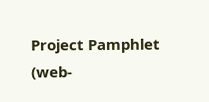Project Pamphlet (web-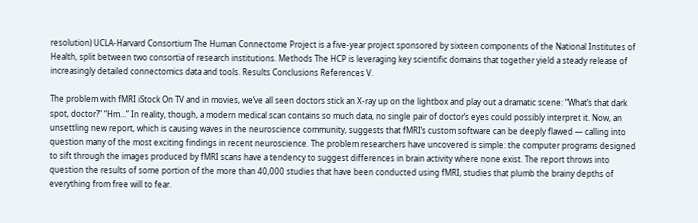resolution) UCLA-Harvard Consortium The Human Connectome Project is a five-year project sponsored by sixteen components of the National Institutes of Health, split between two consortia of research institutions. Methods The HCP is leveraging key scientific domains that together yield a steady release of increasingly detailed connectomics data and tools. Results Conclusions References V.

The problem with fMRI iStock On TV and in movies, we’ve all seen doctors stick an X-ray up on the lightbox and play out a dramatic scene: “What’s that dark spot, doctor?” “Hm…” In reality, though, a modern medical scan contains so much data, no single pair of doctor’s eyes could possibly interpret it. Now, an unsettling new report, which is causing waves in the neuroscience community, suggests that fMRI’s custom software can be deeply flawed — calling into question many of the most exciting findings in recent neuroscience. The problem researchers have uncovered is simple: the computer programs designed to sift through the images produced by fMRI scans have a tendency to suggest differences in brain activity where none exist. The report throws into question the results of some portion of the more than 40,000 studies that have been conducted using fMRI, studies that plumb the brainy depths of everything from free will to fear.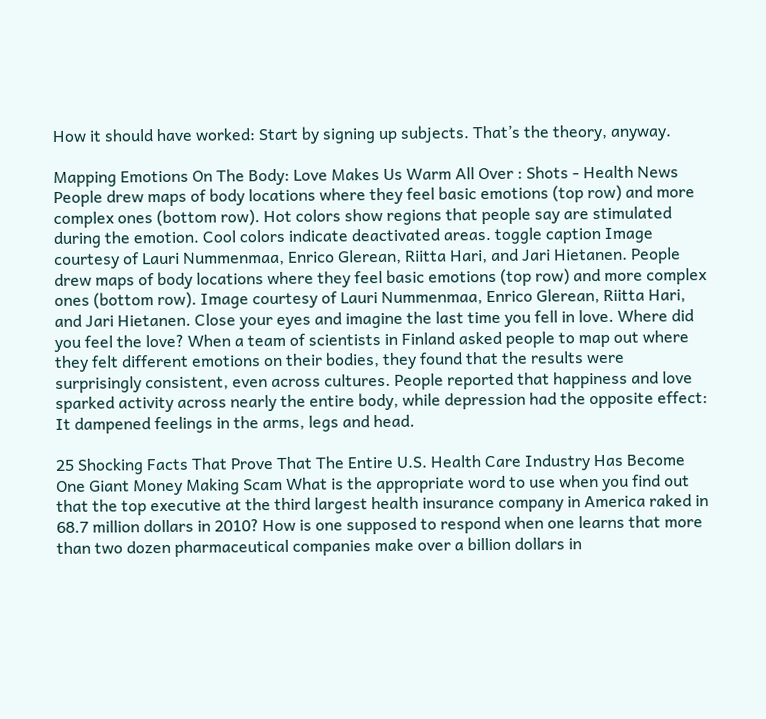How it should have worked: Start by signing up subjects. That’s the theory, anyway.

Mapping Emotions On The Body: Love Makes Us Warm All Over : Shots - Health News People drew maps of body locations where they feel basic emotions (top row) and more complex ones (bottom row). Hot colors show regions that people say are stimulated during the emotion. Cool colors indicate deactivated areas. toggle caption Image courtesy of Lauri Nummenmaa, Enrico Glerean, Riitta Hari, and Jari Hietanen. People drew maps of body locations where they feel basic emotions (top row) and more complex ones (bottom row). Image courtesy of Lauri Nummenmaa, Enrico Glerean, Riitta Hari, and Jari Hietanen. Close your eyes and imagine the last time you fell in love. Where did you feel the love? When a team of scientists in Finland asked people to map out where they felt different emotions on their bodies, they found that the results were surprisingly consistent, even across cultures. People reported that happiness and love sparked activity across nearly the entire body, while depression had the opposite effect: It dampened feelings in the arms, legs and head.

25 Shocking Facts That Prove That The Entire U.S. Health Care Industry Has Become One Giant Money Making Scam What is the appropriate word to use when you find out that the top executive at the third largest health insurance company in America raked in 68.7 million dollars in 2010? How is one supposed to respond when one learns that more than two dozen pharmaceutical companies make over a billion dollars in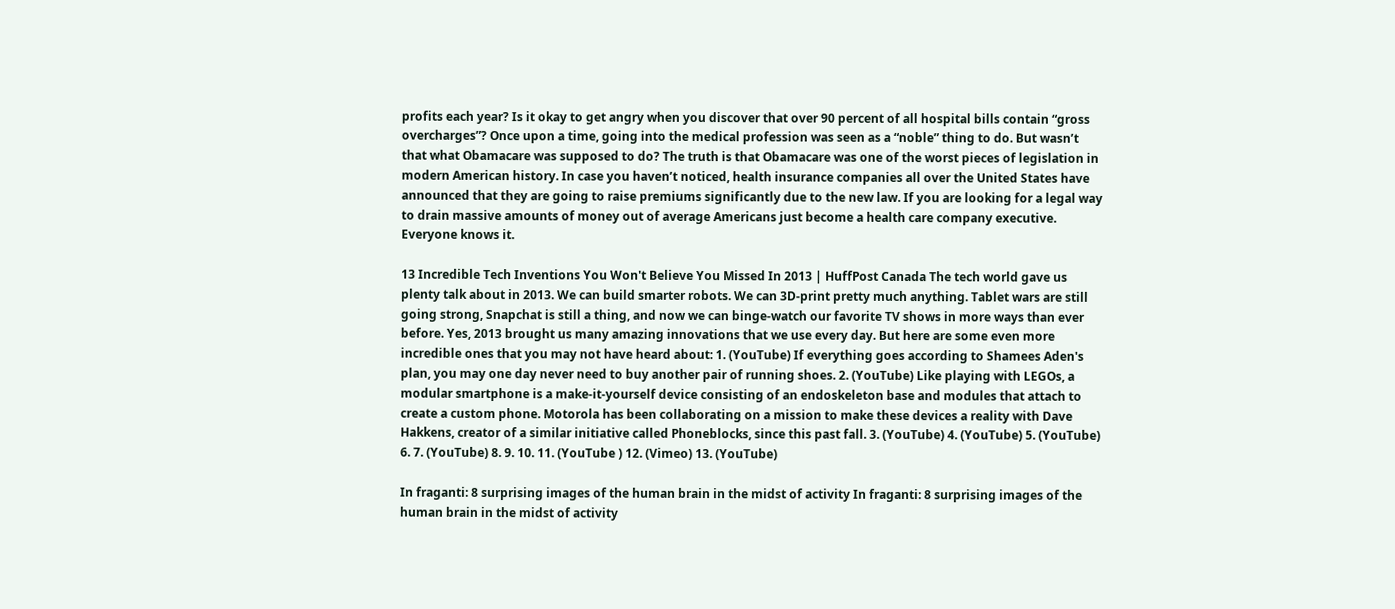profits each year? Is it okay to get angry when you discover that over 90 percent of all hospital bills contain “gross overcharges”? Once upon a time, going into the medical profession was seen as a “noble” thing to do. But wasn’t that what Obamacare was supposed to do? The truth is that Obamacare was one of the worst pieces of legislation in modern American history. In case you haven’t noticed, health insurance companies all over the United States have announced that they are going to raise premiums significantly due to the new law. If you are looking for a legal way to drain massive amounts of money out of average Americans just become a health care company executive. Everyone knows it.

13 Incredible Tech Inventions You Won't Believe You Missed In 2013 | HuffPost Canada The tech world gave us plenty talk about in 2013. We can build smarter robots. We can 3D-print pretty much anything. Tablet wars are still going strong, Snapchat is still a thing, and now we can binge-watch our favorite TV shows in more ways than ever before. Yes, 2013 brought us many amazing innovations that we use every day. But here are some even more incredible ones that you may not have heard about: 1. (YouTube) If everything goes according to Shamees Aden's plan, you may one day never need to buy another pair of running shoes. 2. (YouTube) Like playing with LEGOs, a modular smartphone is a make-it-yourself device consisting of an endoskeleton base and modules that attach to create a custom phone. Motorola has been collaborating on a mission to make these devices a reality with Dave Hakkens, creator of a similar initiative called Phoneblocks, since this past fall. 3. (YouTube) 4. (YouTube) 5. (YouTube) 6. 7. (YouTube) 8. 9. 10. 11. (YouTube ) 12. (Vimeo) 13. (YouTube)

In fraganti: 8 surprising images of the human brain in the midst of activity In fraganti: 8 surprising images of the human brain in the midst of activity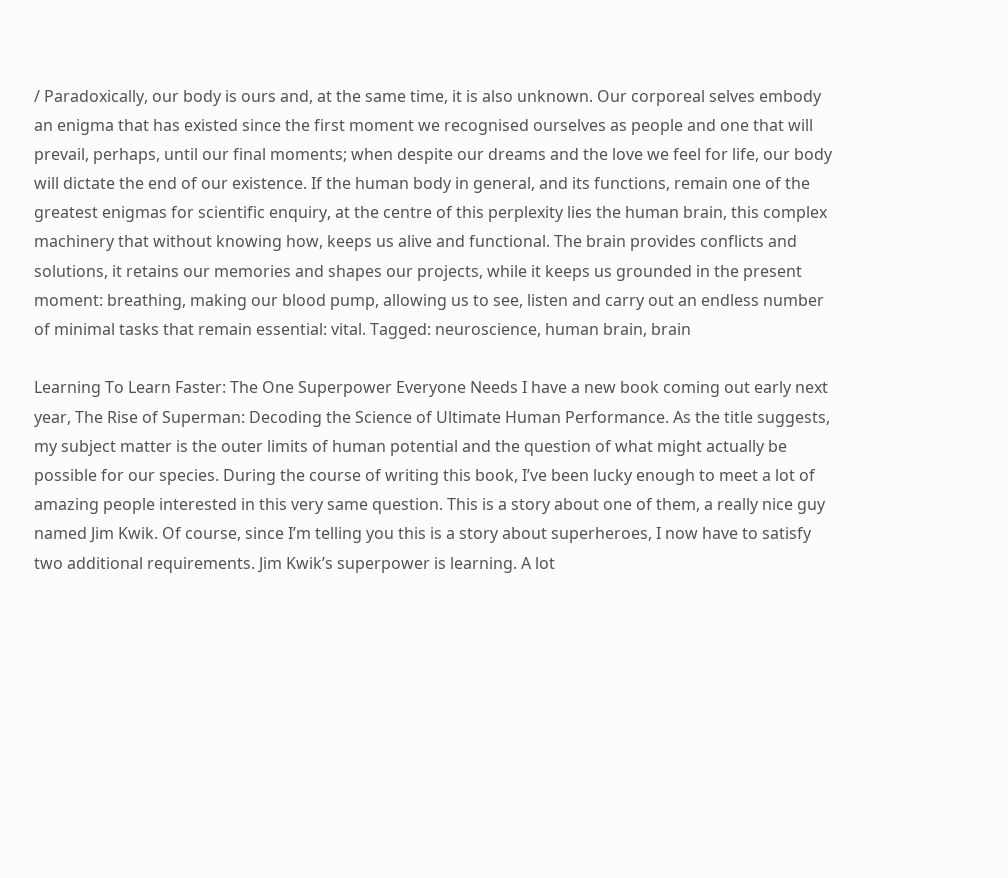/ Paradoxically, our body is ours and, at the same time, it is also unknown. Our corporeal selves embody an enigma that has existed since the first moment we recognised ourselves as people and one that will prevail, perhaps, until our final moments; when despite our dreams and the love we feel for life, our body will dictate the end of our existence. If the human body in general, and its functions, remain one of the greatest enigmas for scientific enquiry, at the centre of this perplexity lies the human brain, this complex machinery that without knowing how, keeps us alive and functional. The brain provides conflicts and solutions, it retains our memories and shapes our projects, while it keeps us grounded in the present moment: breathing, making our blood pump, allowing us to see, listen and carry out an endless number of minimal tasks that remain essential: vital. Tagged: neuroscience, human brain, brain

Learning To Learn Faster: The One Superpower Everyone Needs I have a new book coming out early next year, The Rise of Superman: Decoding the Science of Ultimate Human Performance. As the title suggests, my subject matter is the outer limits of human potential and the question of what might actually be possible for our species. During the course of writing this book, I’ve been lucky enough to meet a lot of amazing people interested in this very same question. This is a story about one of them, a really nice guy named Jim Kwik. Of course, since I’m telling you this is a story about superheroes, I now have to satisfy two additional requirements. Jim Kwik’s superpower is learning. A lot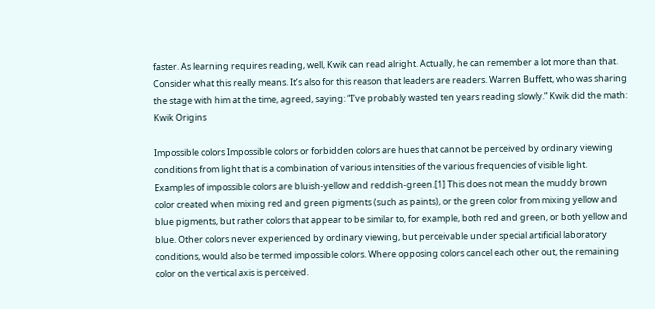faster. As learning requires reading, well, Kwik can read alright. Actually, he can remember a lot more than that. Consider what this really means. It’s also for this reason that leaders are readers. Warren Buffett, who was sharing the stage with him at the time, agreed, saying: “I’ve probably wasted ten years reading slowly.” Kwik did the math: Kwik Origins

Impossible colors Impossible colors or forbidden colors are hues that cannot be perceived by ordinary viewing conditions from light that is a combination of various intensities of the various frequencies of visible light. Examples of impossible colors are bluish-yellow and reddish-green.[1] This does not mean the muddy brown color created when mixing red and green pigments (such as paints), or the green color from mixing yellow and blue pigments, but rather colors that appear to be similar to, for example, both red and green, or both yellow and blue. Other colors never experienced by ordinary viewing, but perceivable under special artificial laboratory conditions, would also be termed impossible colors. Where opposing colors cancel each other out, the remaining color on the vertical axis is perceived.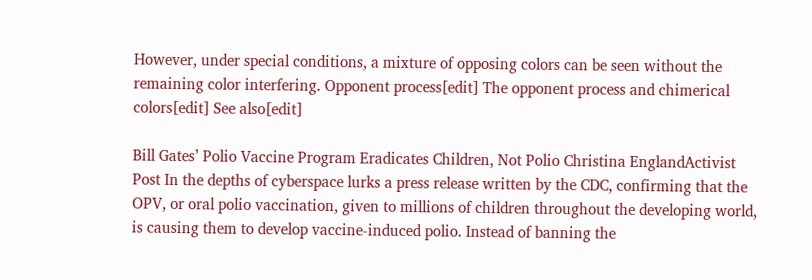However, under special conditions, a mixture of opposing colors can be seen without the remaining color interfering. Opponent process[edit] The opponent process and chimerical colors[edit] See also[edit]

Bill Gates’ Polio Vaccine Program Eradicates Children, Not Polio Christina EnglandActivist Post In the depths of cyberspace lurks a press release written by the CDC, confirming that the OPV, or oral polio vaccination, given to millions of children throughout the developing world, is causing them to develop vaccine-induced polio. Instead of banning the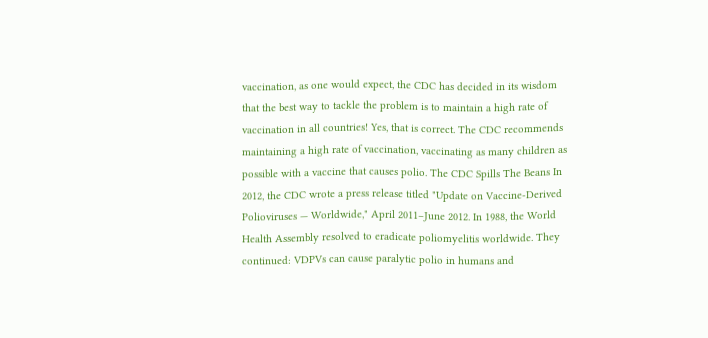vaccination, as one would expect, the CDC has decided in its wisdom that the best way to tackle the problem is to maintain a high rate of vaccination in all countries! Yes, that is correct. The CDC recommends maintaining a high rate of vaccination, vaccinating as many children as possible with a vaccine that causes polio. The CDC Spills The Beans In 2012, the CDC wrote a press release titled "Update on Vaccine-Derived Polioviruses — Worldwide," April 2011–June 2012. In 1988, the World Health Assembly resolved to eradicate poliomyelitis worldwide. They continued: VDPVs can cause paralytic polio in humans and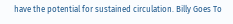have the potential for sustained circulation. Billy Goes To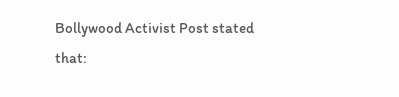Bollywood Activist Post stated that: